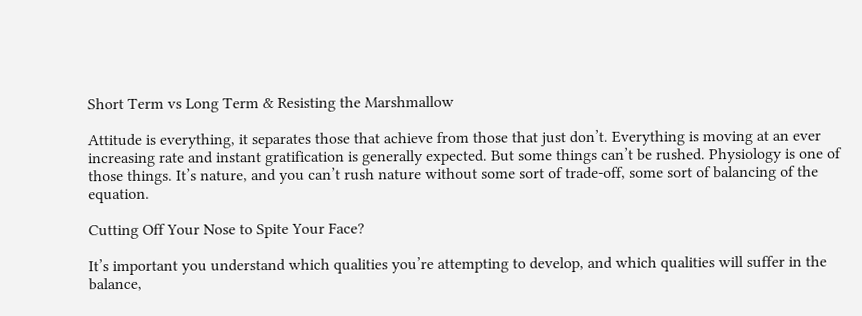Short Term vs Long Term & Resisting the Marshmallow

Attitude is everything, it separates those that achieve from those that just don’t. Everything is moving at an ever increasing rate and instant gratification is generally expected. But some things can’t be rushed. Physiology is one of those things. It’s nature, and you can’t rush nature without some sort of trade-off, some sort of balancing of the equation.

Cutting Off Your Nose to Spite Your Face?

It’s important you understand which qualities you’re attempting to develop, and which qualities will suffer in the balance,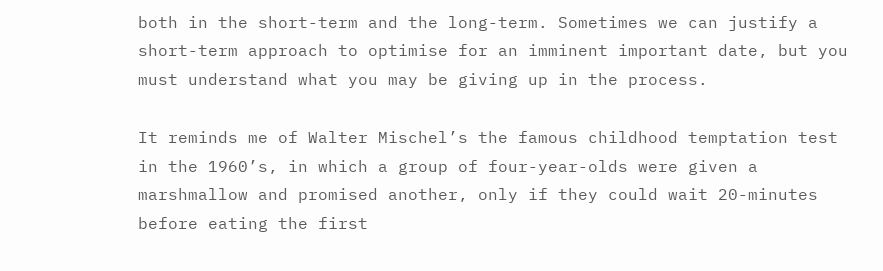both in the short-term and the long-term. Sometimes we can justify a short-term approach to optimise for an imminent important date, but you must understand what you may be giving up in the process.

It reminds me of Walter Mischel’s the famous childhood temptation test in the 1960’s, in which a group of four-year-olds were given a marshmallow and promised another, only if they could wait 20-minutes before eating the first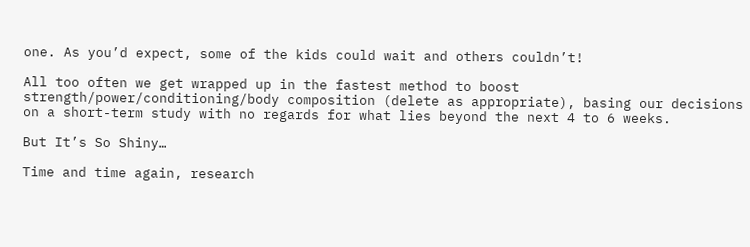one. As you’d expect, some of the kids could wait and others couldn’t!

All too often we get wrapped up in the fastest method to boost strength/power/conditioning/body composition (delete as appropriate), basing our decisions on a short-term study with no regards for what lies beyond the next 4 to 6 weeks.

But It’s So Shiny…

Time and time again, research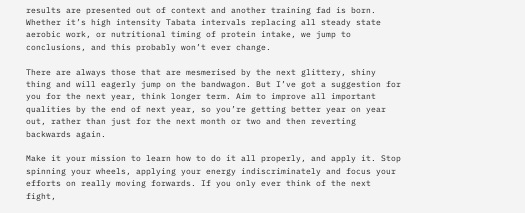results are presented out of context and another training fad is born. Whether it’s high intensity Tabata intervals replacing all steady state aerobic work, or nutritional timing of protein intake, we jump to conclusions, and this probably won’t ever change.

There are always those that are mesmerised by the next glittery, shiny thing and will eagerly jump on the bandwagon. But I’ve got a suggestion for you for the next year, think longer term. Aim to improve all important qualities by the end of next year, so you’re getting better year on year out, rather than just for the next month or two and then reverting backwards again.

Make it your mission to learn how to do it all properly, and apply it. Stop spinning your wheels, applying your energy indiscriminately and focus your efforts on really moving forwards. If you only ever think of the next fight,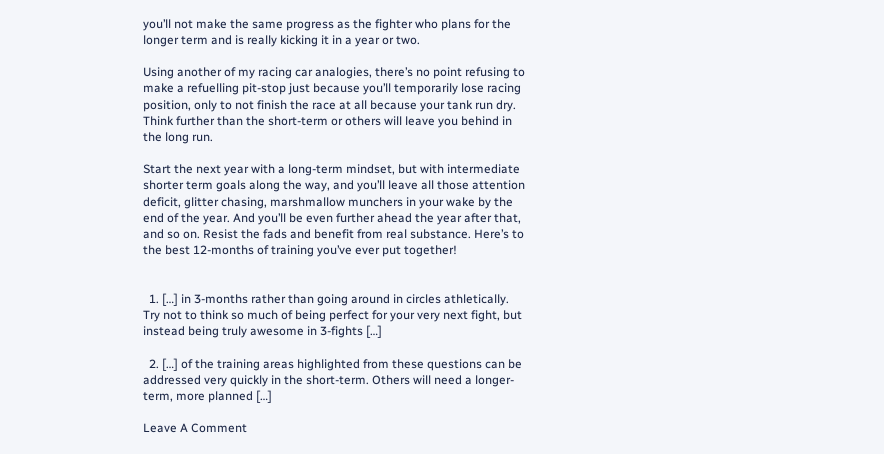you’ll not make the same progress as the fighter who plans for the longer term and is really kicking it in a year or two.

Using another of my racing car analogies, there’s no point refusing to make a refuelling pit-stop just because you’ll temporarily lose racing position, only to not finish the race at all because your tank run dry. Think further than the short-term or others will leave you behind in the long run.

Start the next year with a long-term mindset, but with intermediate shorter term goals along the way, and you’ll leave all those attention deficit, glitter chasing, marshmallow munchers in your wake by the end of the year. And you’ll be even further ahead the year after that, and so on. Resist the fads and benefit from real substance. Here’s to the best 12-months of training you’ve ever put together!


  1. […] in 3-months rather than going around in circles athletically. Try not to think so much of being perfect for your very next fight, but instead being truly awesome in 3-fights […]

  2. […] of the training areas highlighted from these questions can be addressed very quickly in the short-term. Others will need a longer-term, more planned […]

Leave A Comment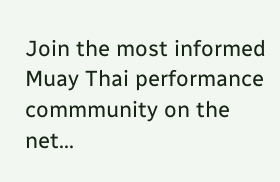Join the most informed Muay Thai performance commmunity on the net...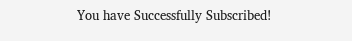You have Successfully Subscribed!